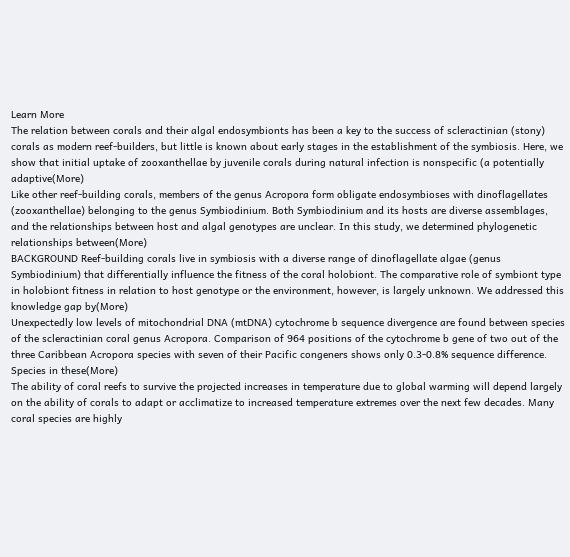Learn More
The relation between corals and their algal endosymbionts has been a key to the success of scleractinian (stony) corals as modern reef-builders, but little is known about early stages in the establishment of the symbiosis. Here, we show that initial uptake of zooxanthellae by juvenile corals during natural infection is nonspecific (a potentially adaptive(More)
Like other reef-building corals, members of the genus Acropora form obligate endosymbioses with dinoflagellates (zooxanthellae) belonging to the genus Symbiodinium. Both Symbiodinium and its hosts are diverse assemblages, and the relationships between host and algal genotypes are unclear. In this study, we determined phylogenetic relationships between(More)
BACKGROUND Reef-building corals live in symbiosis with a diverse range of dinoflagellate algae (genus Symbiodinium) that differentially influence the fitness of the coral holobiont. The comparative role of symbiont type in holobiont fitness in relation to host genotype or the environment, however, is largely unknown. We addressed this knowledge gap by(More)
Unexpectedly low levels of mitochondrial DNA (mtDNA) cytochrome b sequence divergence are found between species of the scleractinian coral genus Acropora. Comparison of 964 positions of the cytochrome b gene of two out of the three Caribbean Acropora species with seven of their Pacific congeners shows only 0.3-0.8% sequence difference. Species in these(More)
The ability of coral reefs to survive the projected increases in temperature due to global warming will depend largely on the ability of corals to adapt or acclimatize to increased temperature extremes over the next few decades. Many coral species are highly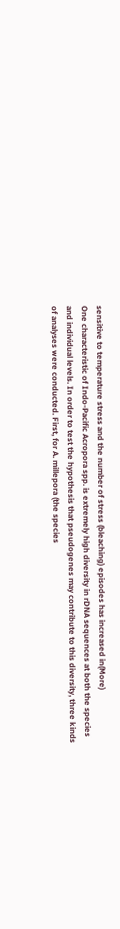sensitive to temperature stress and the number of stress (bleaching) episodes has increased in(More)
One characteristic of Indo-Pacific Acropora spp. is extremely high diversity in rDNA sequences at both the species and individual levels. In order to test the hypothesis that pseudogenes may contribute to this diversity, three kinds of analyses were conducted. First, for A. millepora (the species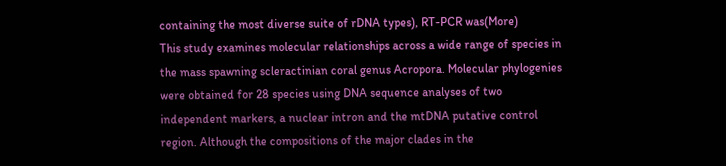containing the most diverse suite of rDNA types), RT-PCR was(More)
This study examines molecular relationships across a wide range of species in the mass spawning scleractinian coral genus Acropora. Molecular phylogenies were obtained for 28 species using DNA sequence analyses of two independent markers, a nuclear intron and the mtDNA putative control region. Although the compositions of the major clades in the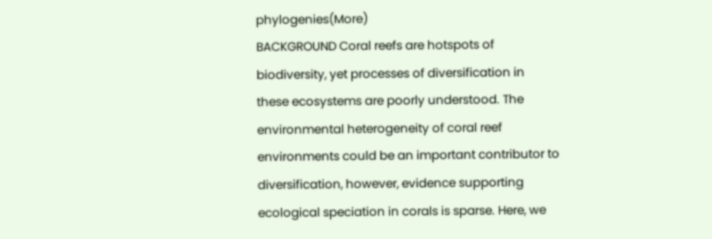phylogenies(More)
BACKGROUND Coral reefs are hotspots of biodiversity, yet processes of diversification in these ecosystems are poorly understood. The environmental heterogeneity of coral reef environments could be an important contributor to diversification, however, evidence supporting ecological speciation in corals is sparse. Here, we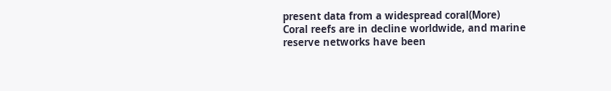present data from a widespread coral(More)
Coral reefs are in decline worldwide, and marine reserve networks have been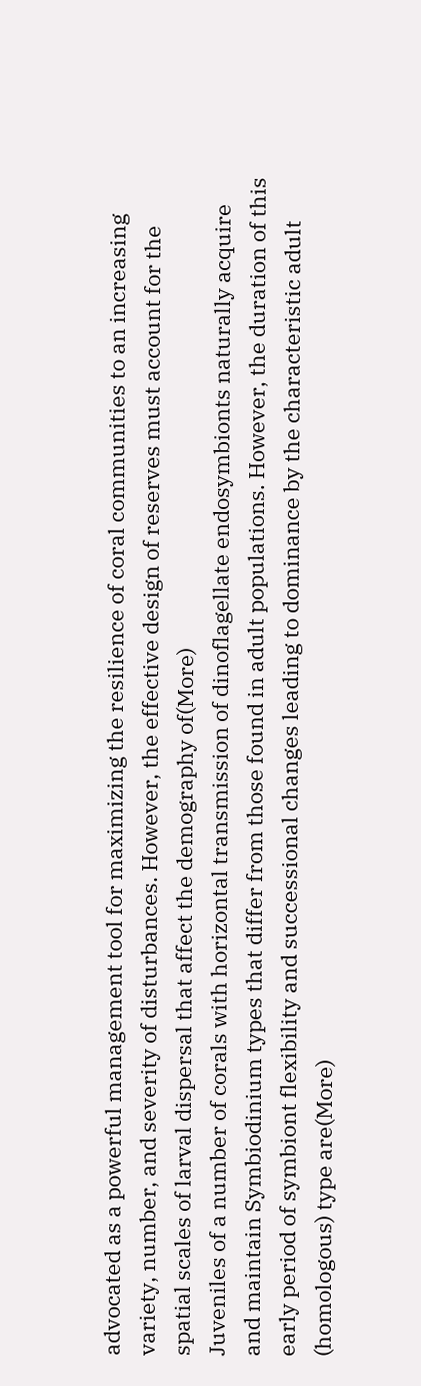advocated as a powerful management tool for maximizing the resilience of coral communities to an increasing variety, number, and severity of disturbances. However, the effective design of reserves must account for the spatial scales of larval dispersal that affect the demography of(More)
Juveniles of a number of corals with horizontal transmission of dinoflagellate endosymbionts naturally acquire and maintain Symbiodinium types that differ from those found in adult populations. However, the duration of this early period of symbiont flexibility and successional changes leading to dominance by the characteristic adult (homologous) type are(More)